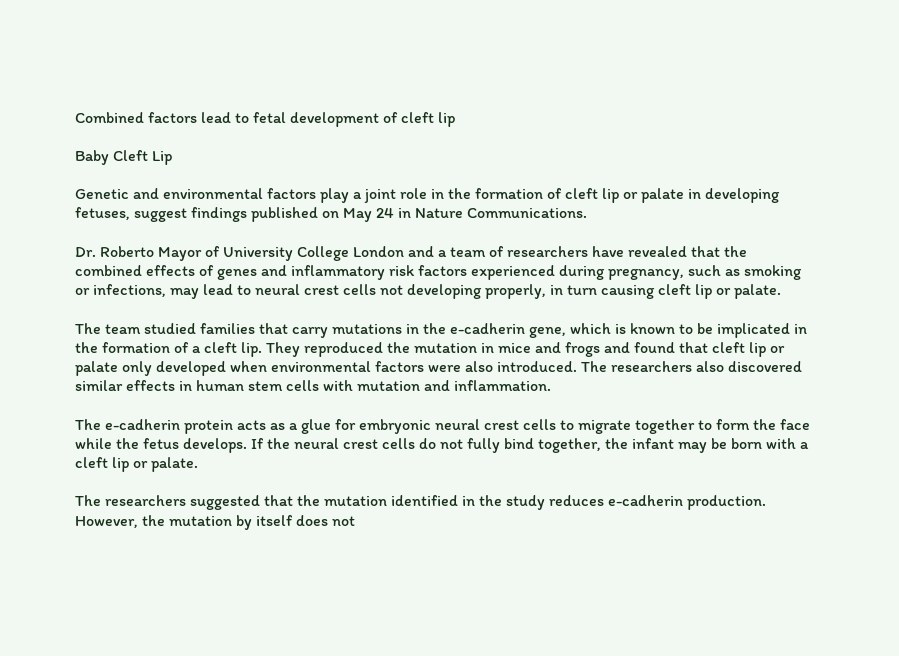Combined factors lead to fetal development of cleft lip

Baby Cleft Lip

Genetic and environmental factors play a joint role in the formation of cleft lip or palate in developing fetuses, suggest findings published on May 24 in Nature Communications.

Dr. Roberto Mayor of University College London and a team of researchers have revealed that the combined effects of genes and inflammatory risk factors experienced during pregnancy, such as smoking or infections, may lead to neural crest cells not developing properly, in turn causing cleft lip or palate.

The team studied families that carry mutations in the e-cadherin gene, which is known to be implicated in the formation of a cleft lip. They reproduced the mutation in mice and frogs and found that cleft lip or palate only developed when environmental factors were also introduced. The researchers also discovered similar effects in human stem cells with mutation and inflammation.

The e-cadherin protein acts as a glue for embryonic neural crest cells to migrate together to form the face while the fetus develops. If the neural crest cells do not fully bind together, the infant may be born with a cleft lip or palate.

The researchers suggested that the mutation identified in the study reduces e-cadherin production. However, the mutation by itself does not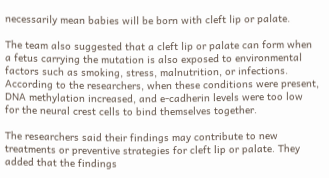necessarily mean babies will be born with cleft lip or palate.

The team also suggested that a cleft lip or palate can form when a fetus carrying the mutation is also exposed to environmental factors such as smoking, stress, malnutrition, or infections. According to the researchers, when these conditions were present, DNA methylation increased, and e-cadherin levels were too low for the neural crest cells to bind themselves together.

The researchers said their findings may contribute to new treatments or preventive strategies for cleft lip or palate. They added that the findings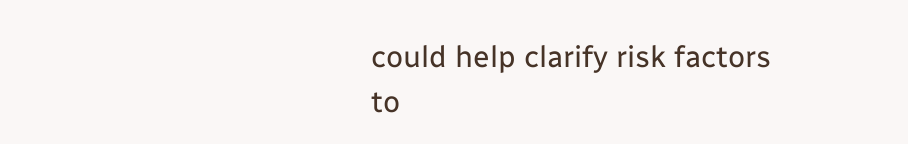could help clarify risk factors to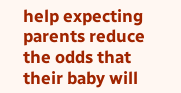help expecting parents reduce the odds that their baby will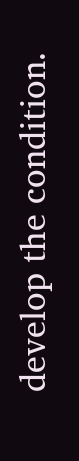develop the condition.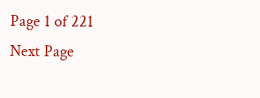Page 1 of 221
Next Page